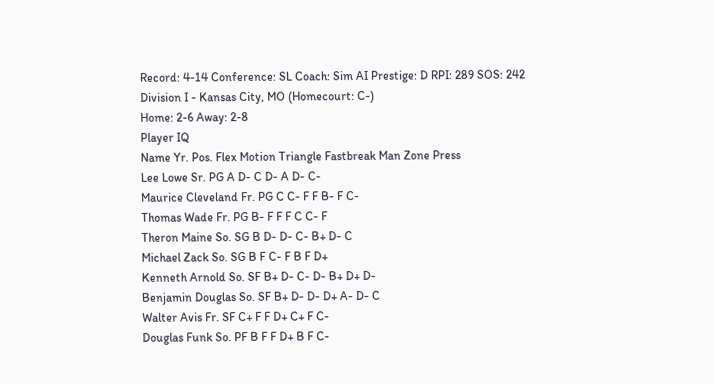Record: 4-14 Conference: SL Coach: Sim AI Prestige: D RPI: 289 SOS: 242
Division I - Kansas City, MO (Homecourt: C-)
Home: 2-6 Away: 2-8
Player IQ
Name Yr. Pos. Flex Motion Triangle Fastbreak Man Zone Press
Lee Lowe Sr. PG A D- C D- A D- C-
Maurice Cleveland Fr. PG C C- F F B- F C-
Thomas Wade Fr. PG B- F F F C C- F
Theron Maine So. SG B D- D- C- B+ D- C
Michael Zack So. SG B F C- F B F D+
Kenneth Arnold So. SF B+ D- C- D- B+ D+ D-
Benjamin Douglas So. SF B+ D- D- D+ A- D- C
Walter Avis Fr. SF C+ F F D+ C+ F C-
Douglas Funk So. PF B F F D+ B F C-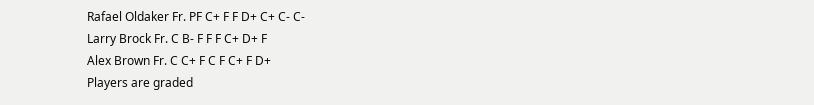Rafael Oldaker Fr. PF C+ F F D+ C+ C- C-
Larry Brock Fr. C B- F F F C+ D+ F
Alex Brown Fr. C C+ F C F C+ F D+
Players are graded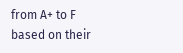from A+ to F based on their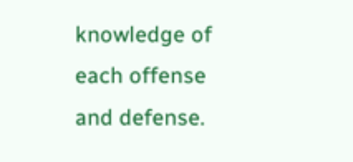knowledge of each offense and defense.